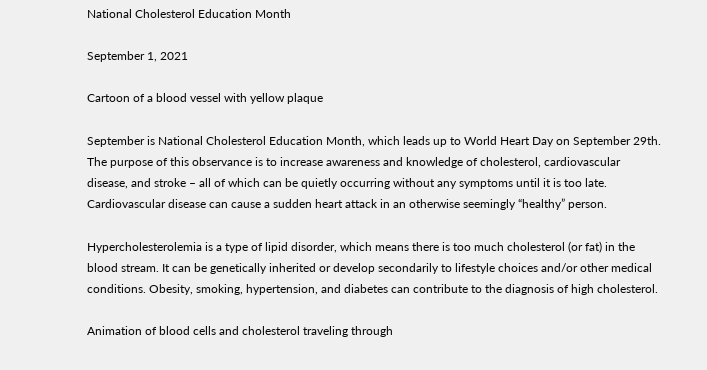National Cholesterol Education Month

September 1, 2021

Cartoon of a blood vessel with yellow plaque

September is National Cholesterol Education Month, which leads up to World Heart Day on September 29th. The purpose of this observance is to increase awareness and knowledge of cholesterol, cardiovascular disease, and stroke – all of which can be quietly occurring without any symptoms until it is too late. Cardiovascular disease can cause a sudden heart attack in an otherwise seemingly “healthy” person.

Hypercholesterolemia is a type of lipid disorder, which means there is too much cholesterol (or fat) in the blood stream. It can be genetically inherited or develop secondarily to lifestyle choices and/or other medical conditions. Obesity, smoking, hypertension, and diabetes can contribute to the diagnosis of high cholesterol.

Animation of blood cells and cholesterol traveling through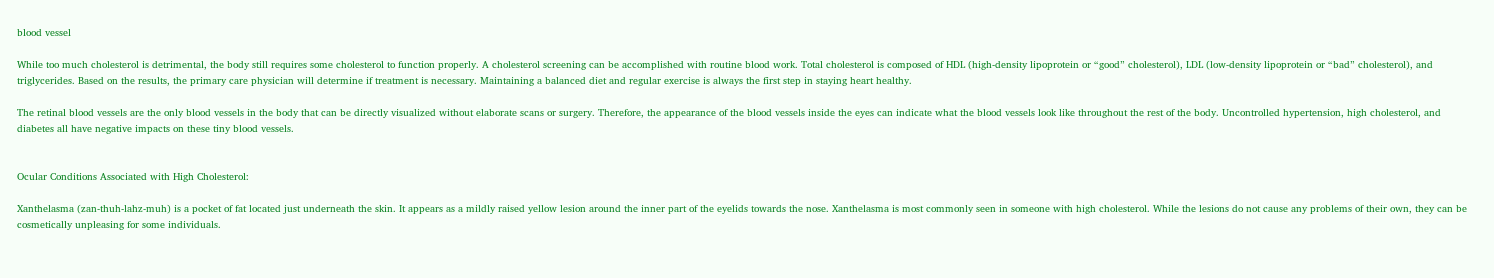blood vessel

While too much cholesterol is detrimental, the body still requires some cholesterol to function properly. A cholesterol screening can be accomplished with routine blood work. Total cholesterol is composed of HDL (high-density lipoprotein or “good” cholesterol), LDL (low-density lipoprotein or “bad” cholesterol), and triglycerides. Based on the results, the primary care physician will determine if treatment is necessary. Maintaining a balanced diet and regular exercise is always the first step in staying heart healthy.

The retinal blood vessels are the only blood vessels in the body that can be directly visualized without elaborate scans or surgery. Therefore, the appearance of the blood vessels inside the eyes can indicate what the blood vessels look like throughout the rest of the body. Uncontrolled hypertension, high cholesterol, and diabetes all have negative impacts on these tiny blood vessels.


Ocular Conditions Associated with High Cholesterol:

Xanthelasma (zan-thuh-lahz-muh) is a pocket of fat located just underneath the skin. It appears as a mildly raised yellow lesion around the inner part of the eyelids towards the nose. Xanthelasma is most commonly seen in someone with high cholesterol. While the lesions do not cause any problems of their own, they can be cosmetically unpleasing for some individuals.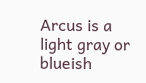Arcus is a light gray or blueish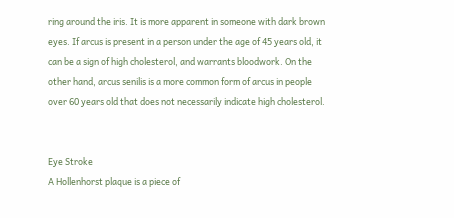ring around the iris. It is more apparent in someone with dark brown eyes. If arcus is present in a person under the age of 45 years old, it can be a sign of high cholesterol, and warrants bloodwork. On the other hand, arcus senilis is a more common form of arcus in people over 60 years old that does not necessarily indicate high cholesterol.


Eye Stroke
A Hollenhorst plaque is a piece of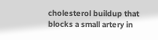cholesterol buildup that blocks a small artery in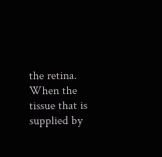the retina. When the tissue that is supplied by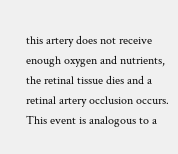this artery does not receive enough oxygen and nutrients, the retinal tissue dies and a retinal artery occlusion occurs. This event is analogous to a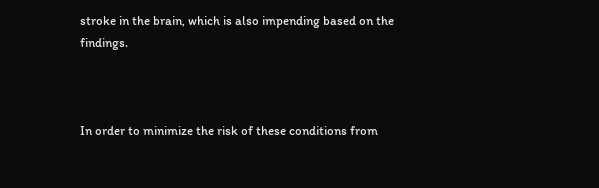stroke in the brain, which is also impending based on the findings.



In order to minimize the risk of these conditions from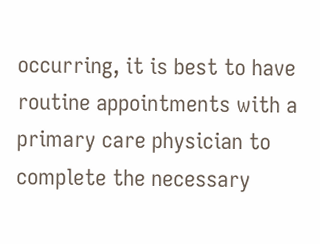occurring, it is best to have routine appointments with a primary care physician to complete the necessary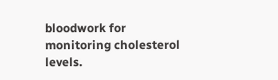bloodwork for monitoring cholesterol levels.